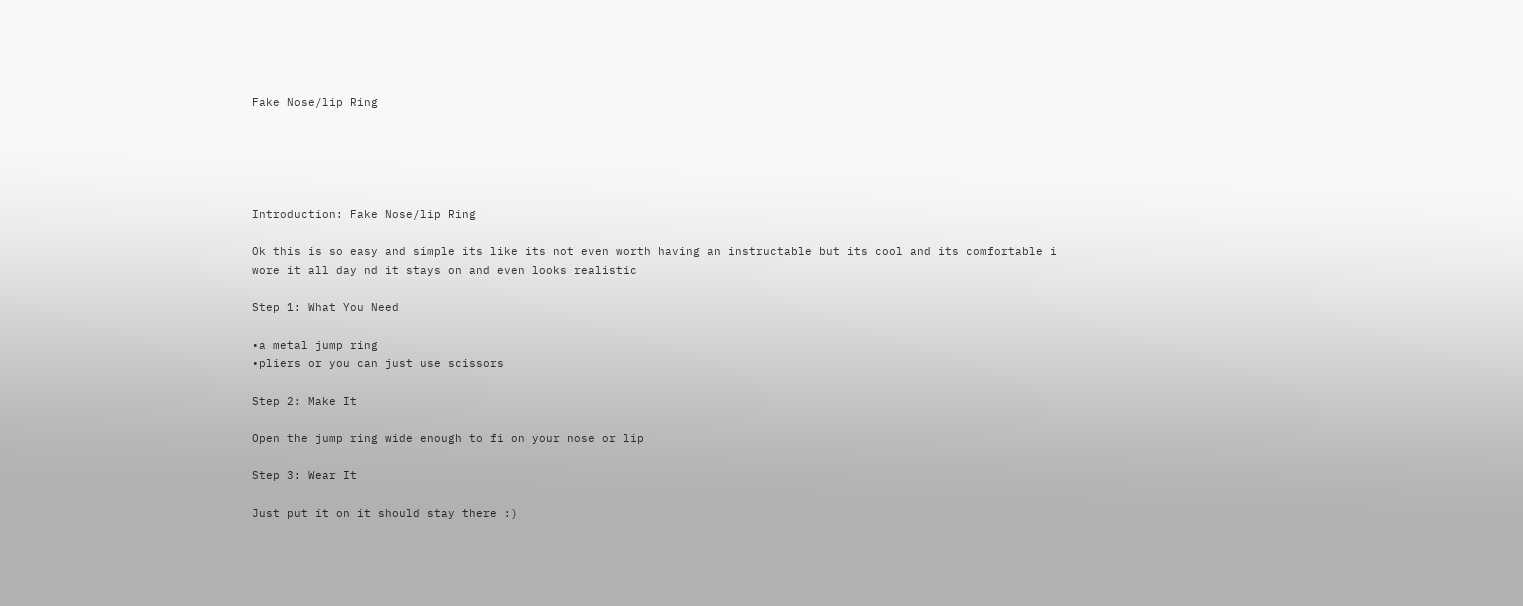Fake Nose/lip Ring





Introduction: Fake Nose/lip Ring

Ok this is so easy and simple its like its not even worth having an instructable but its cool and its comfortable i wore it all day nd it stays on and even looks realistic

Step 1: What You Need

•a metal jump ring
•pliers or you can just use scissors

Step 2: Make It

Open the jump ring wide enough to fi on your nose or lip

Step 3: Wear It

Just put it on it should stay there :)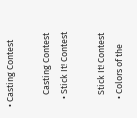• Casting Contest

      Casting Contest
    • Stick It! Contest

      Stick It! Contest
    • Colors of the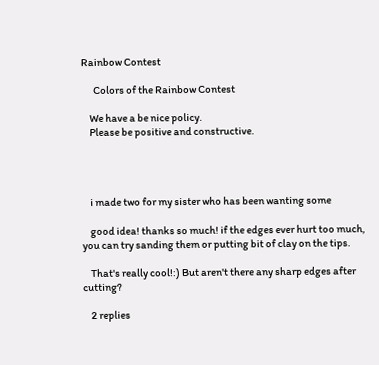Rainbow Contest

      Colors of the Rainbow Contest

    We have a be nice policy.
    Please be positive and constructive.




    i made two for my sister who has been wanting some

    good idea! thanks so much! if the edges ever hurt too much, you can try sanding them or putting bit of clay on the tips.

    That's really cool!:) But aren't there any sharp edges after cutting?

    2 replies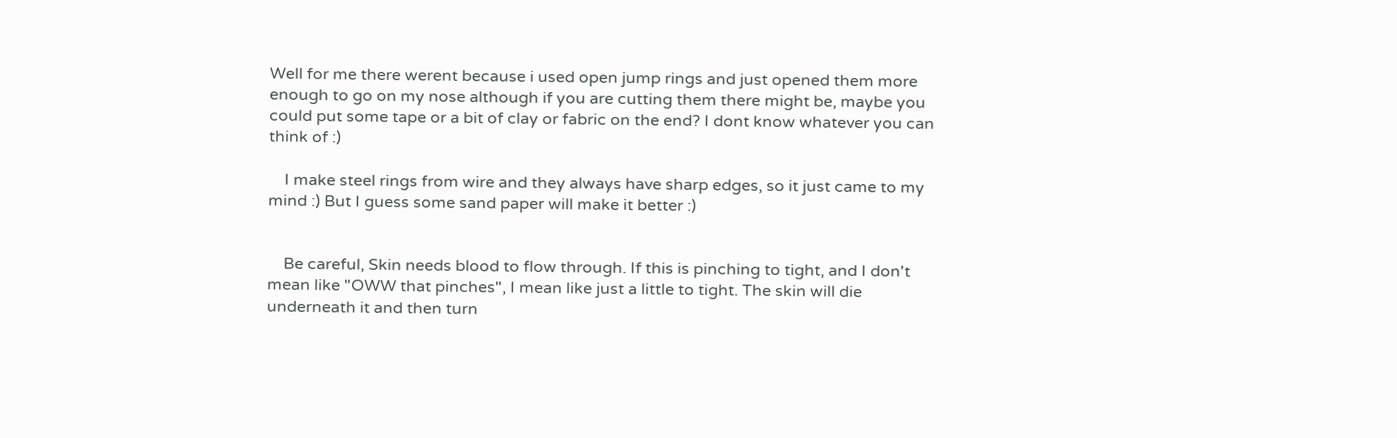Well for me there werent because i used open jump rings and just opened them more enough to go on my nose although if you are cutting them there might be, maybe you could put some tape or a bit of clay or fabric on the end? I dont know whatever you can think of :)

    I make steel rings from wire and they always have sharp edges, so it just came to my mind :) But I guess some sand paper will make it better :)


    Be careful, Skin needs blood to flow through. If this is pinching to tight, and I don't mean like "OWW that pinches", I mean like just a little to tight. The skin will die underneath it and then turn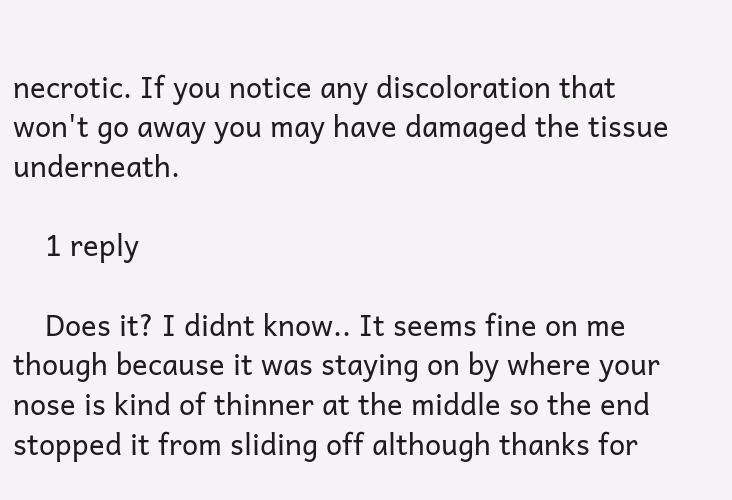necrotic. If you notice any discoloration that won't go away you may have damaged the tissue underneath.

    1 reply

    Does it? I didnt know.. It seems fine on me though because it was staying on by where your nose is kind of thinner at the middle so the end stopped it from sliding off although thanks for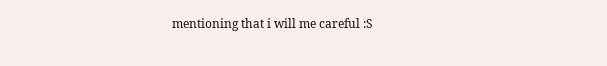mentioning that i will me careful :S